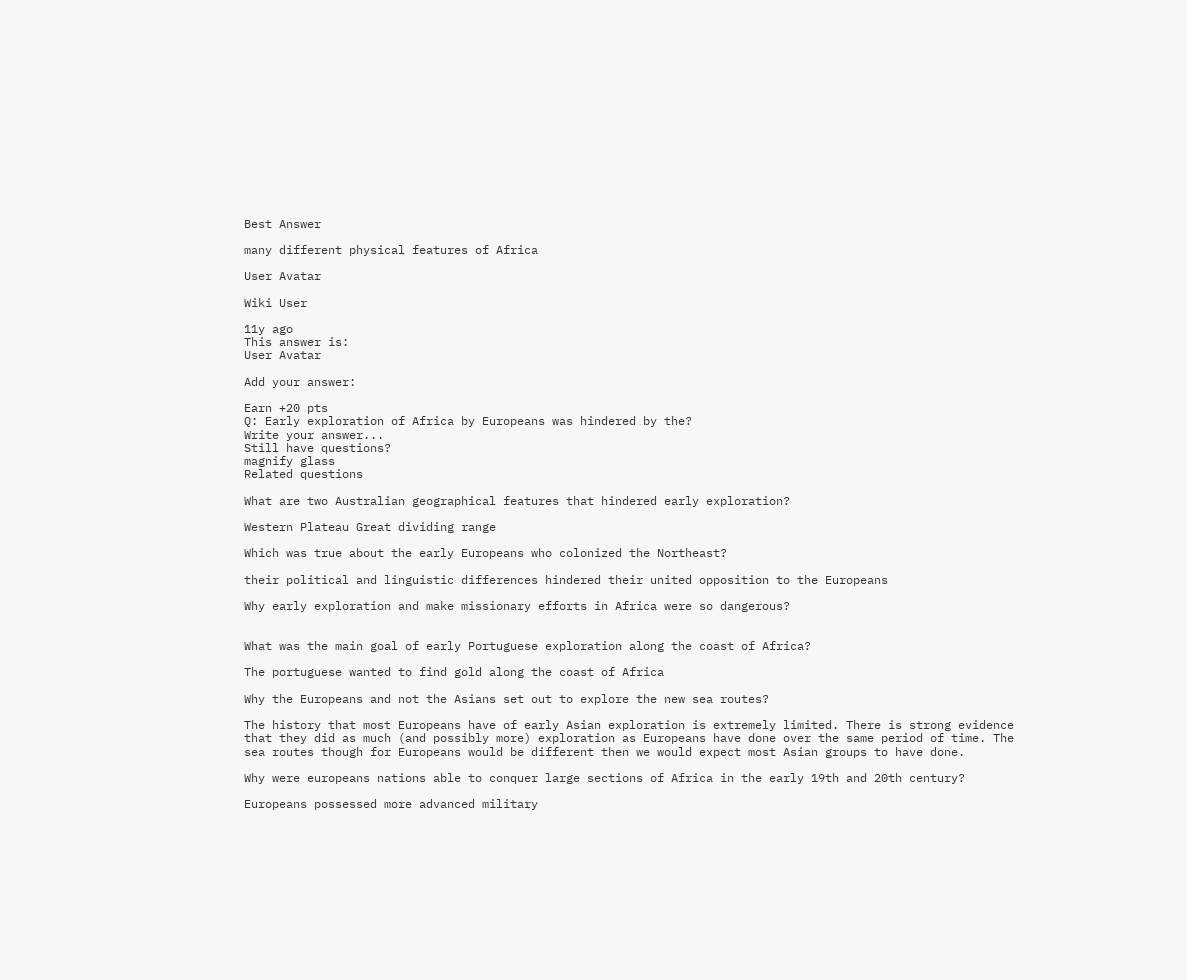Best Answer

many different physical features of Africa

User Avatar

Wiki User

11y ago
This answer is:
User Avatar

Add your answer:

Earn +20 pts
Q: Early exploration of Africa by Europeans was hindered by the?
Write your answer...
Still have questions?
magnify glass
Related questions

What are two Australian geographical features that hindered early exploration?

Western Plateau Great dividing range

Which was true about the early Europeans who colonized the Northeast?

their political and linguistic differences hindered their united opposition to the Europeans

Why early exploration and make missionary efforts in Africa were so dangerous?


What was the main goal of early Portuguese exploration along the coast of Africa?

The portuguese wanted to find gold along the coast of Africa

Why the Europeans and not the Asians set out to explore the new sea routes?

The history that most Europeans have of early Asian exploration is extremely limited. There is strong evidence that they did as much (and possibly more) exploration as Europeans have done over the same period of time. The sea routes though for Europeans would be different then we would expect most Asian groups to have done.

Why were europeans nations able to conquer large sections of Africa in the early 19th and 20th century?

Europeans possessed more advanced military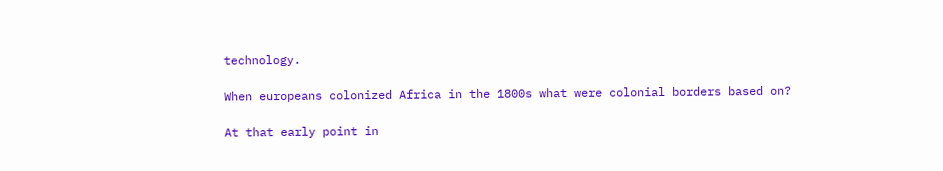technology.

When europeans colonized Africa in the 1800s what were colonial borders based on?

At that early point in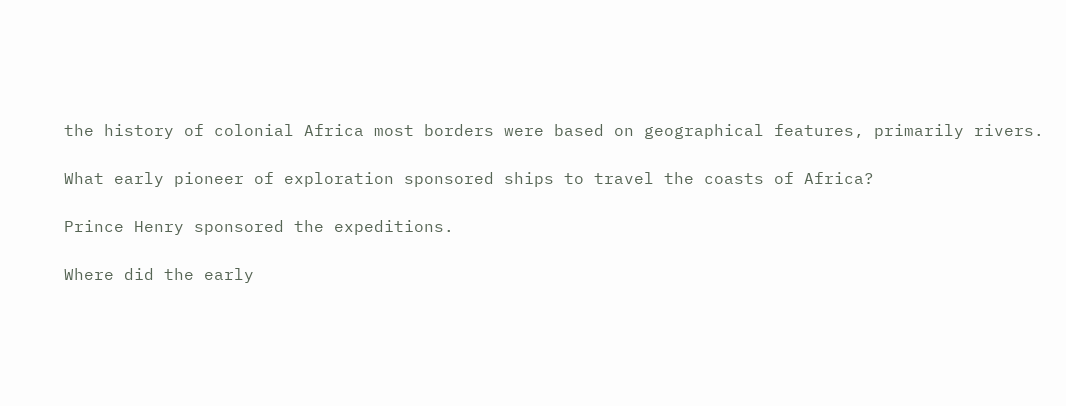the history of colonial Africa most borders were based on geographical features, primarily rivers.

What early pioneer of exploration sponsored ships to travel the coasts of Africa?

Prince Henry sponsored the expeditions.

Where did the early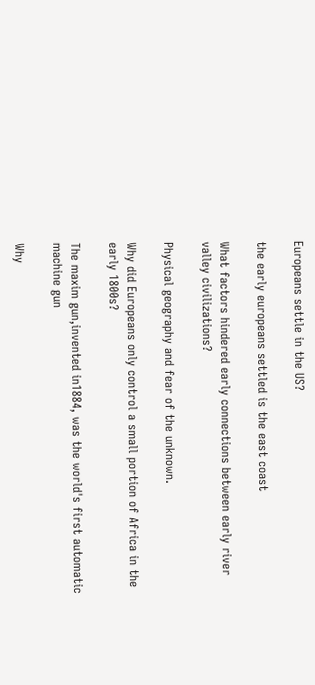Europeans settle in the US?

the early europeans settled is the east coast

What factors hindered early connections between early river valley civilizations?

Physical geography and fear of the unknown.

Why did Europeans only control a small portion of Africa in the early 1800s?

The maxim gun,invented in1884, was the world's first automatic machine gun

Why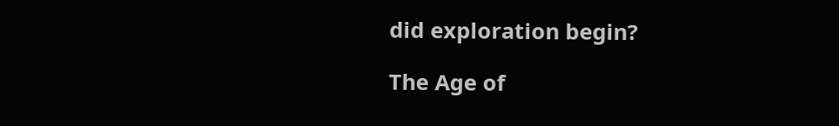did exploration begin?

The Age of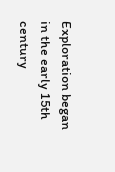Exploration began in the early 15th century